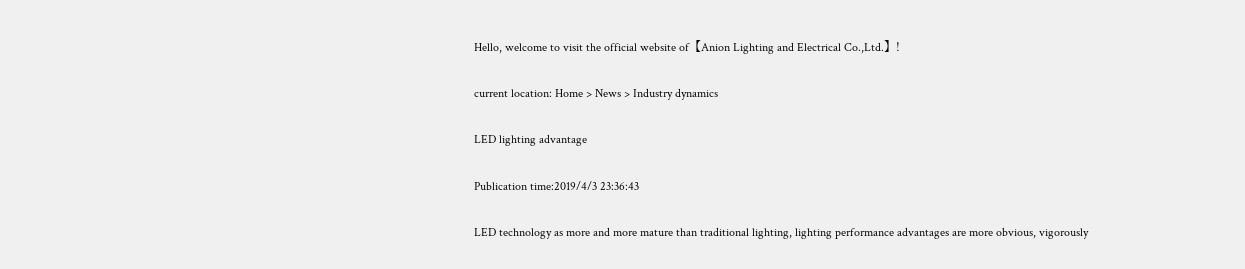Hello, welcome to visit the official website of【Anion Lighting and Electrical Co.,Ltd.】!

current location: Home > News > Industry dynamics

LED lighting advantage

Publication time:2019/4/3 23:36:43

LED technology as more and more mature than traditional lighting, lighting performance advantages are more obvious, vigorously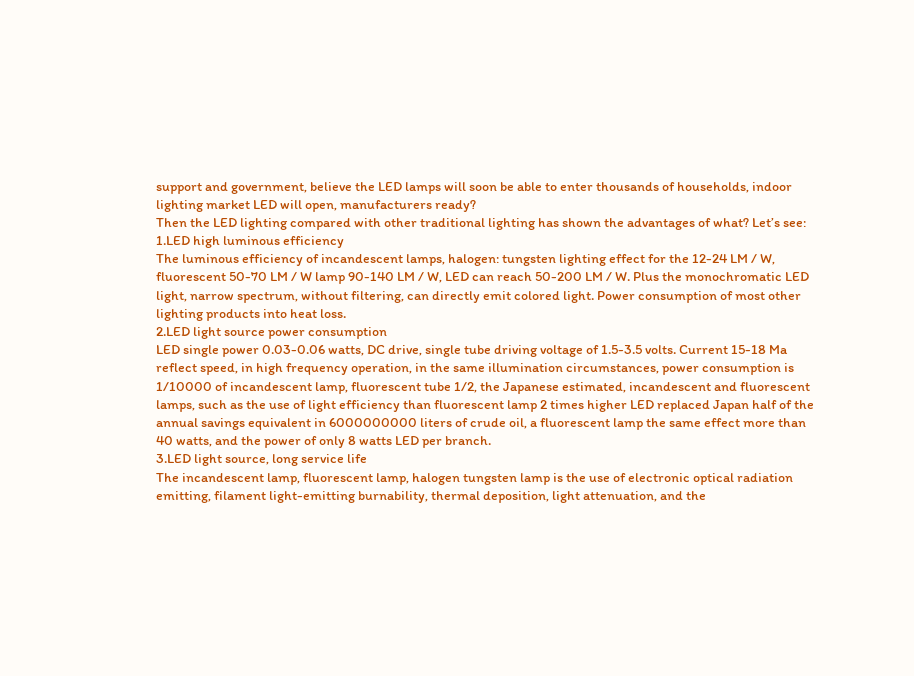support and government, believe the LED lamps will soon be able to enter thousands of households, indoor lighting market LED will open, manufacturers ready?
Then the LED lighting compared with other traditional lighting has shown the advantages of what? Let’s see:
1.LED high luminous efficiency
The luminous efficiency of incandescent lamps, halogen: tungsten lighting effect for the 12-24 LM / W, fluorescent 50-70 LM / W lamp 90-140 LM / W, LED can reach 50-200 LM / W. Plus the monochromatic LED light, narrow spectrum, without filtering, can directly emit colored light. Power consumption of most other lighting products into heat loss.
2.LED light source power consumption
LED single power 0.03-0.06 watts, DC drive, single tube driving voltage of 1.5-3.5 volts. Current 15-18 Ma reflect speed, in high frequency operation, in the same illumination circumstances, power consumption is 1/10000 of incandescent lamp, fluorescent tube 1/2, the Japanese estimated, incandescent and fluorescent lamps, such as the use of light efficiency than fluorescent lamp 2 times higher LED replaced Japan half of the annual savings equivalent in 6000000000 liters of crude oil, a fluorescent lamp the same effect more than 40 watts, and the power of only 8 watts LED per branch.
3.LED light source, long service life
The incandescent lamp, fluorescent lamp, halogen tungsten lamp is the use of electronic optical radiation emitting, filament light-emitting burnability, thermal deposition, light attenuation, and the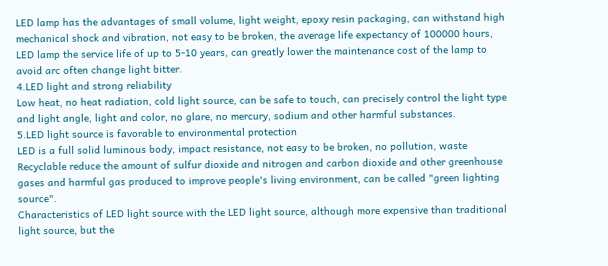LED lamp has the advantages of small volume, light weight, epoxy resin packaging, can withstand high mechanical shock and vibration, not easy to be broken, the average life expectancy of 100000 hours, LED lamp the service life of up to 5-10 years, can greatly lower the maintenance cost of the lamp to avoid arc often change light bitter.
4.LED light and strong reliability
Low heat, no heat radiation, cold light source, can be safe to touch, can precisely control the light type and light angle, light and color, no glare, no mercury, sodium and other harmful substances.
5.LED light source is favorable to environmental protection
LED is a full solid luminous body, impact resistance, not easy to be broken, no pollution, waste Recyclable reduce the amount of sulfur dioxide and nitrogen and carbon dioxide and other greenhouse gases and harmful gas produced to improve people's living environment, can be called "green lighting source".
Characteristics of LED light source with the LED light source, although more expensive than traditional light source, but the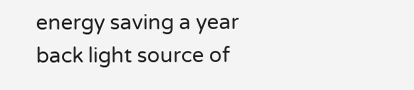energy saving a year back light source of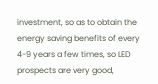investment, so as to obtain the energy saving benefits of every 4-9 years a few times, so LED prospects are very good,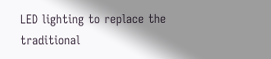LED lighting to replace the traditional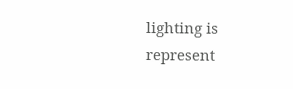lighting is represent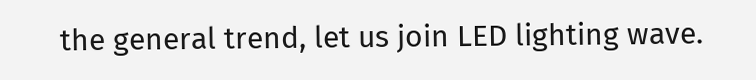the general trend, let us join LED lighting wave.